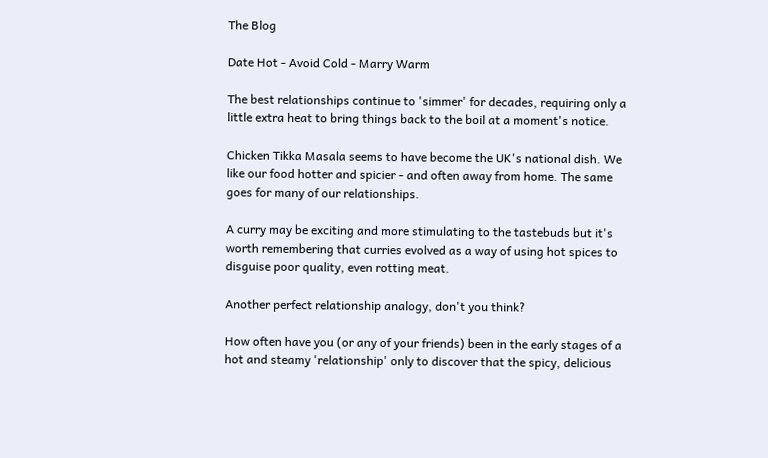The Blog

Date Hot - Avoid Cold - Marry Warm

The best relationships continue to 'simmer' for decades, requiring only a little extra heat to bring things back to the boil at a moment's notice.

Chicken Tikka Masala seems to have become the UK's national dish. We like our food hotter and spicier - and often away from home. The same goes for many of our relationships.

A curry may be exciting and more stimulating to the tastebuds but it's worth remembering that curries evolved as a way of using hot spices to disguise poor quality, even rotting meat.

Another perfect relationship analogy, don't you think?

How often have you (or any of your friends) been in the early stages of a hot and steamy 'relationship' only to discover that the spicy, delicious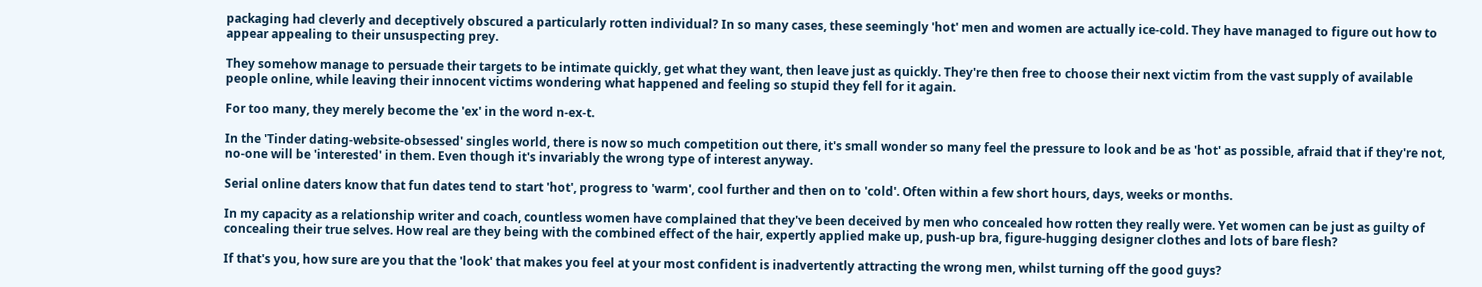packaging had cleverly and deceptively obscured a particularly rotten individual? In so many cases, these seemingly 'hot' men and women are actually ice-cold. They have managed to figure out how to appear appealing to their unsuspecting prey.

They somehow manage to persuade their targets to be intimate quickly, get what they want, then leave just as quickly. They're then free to choose their next victim from the vast supply of available people online, while leaving their innocent victims wondering what happened and feeling so stupid they fell for it again.

For too many, they merely become the 'ex' in the word n-ex-t.

In the 'Tinder dating-website-obsessed' singles world, there is now so much competition out there, it's small wonder so many feel the pressure to look and be as 'hot' as possible, afraid that if they're not, no-one will be 'interested' in them. Even though it's invariably the wrong type of interest anyway.

Serial online daters know that fun dates tend to start 'hot', progress to 'warm', cool further and then on to 'cold'. Often within a few short hours, days, weeks or months.

In my capacity as a relationship writer and coach, countless women have complained that they've been deceived by men who concealed how rotten they really were. Yet women can be just as guilty of concealing their true selves. How real are they being with the combined effect of the hair, expertly applied make up, push-up bra, figure-hugging designer clothes and lots of bare flesh?

If that's you, how sure are you that the 'look' that makes you feel at your most confident is inadvertently attracting the wrong men, whilst turning off the good guys?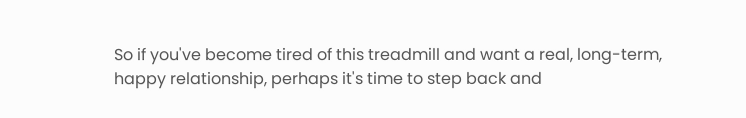So if you've become tired of this treadmill and want a real, long-term, happy relationship, perhaps it's time to step back and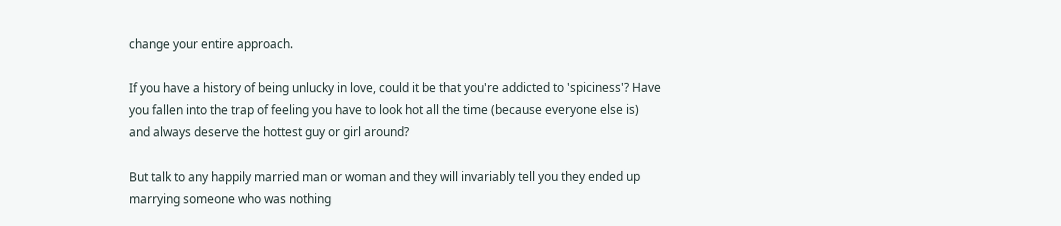change your entire approach.

If you have a history of being unlucky in love, could it be that you're addicted to 'spiciness'? Have you fallen into the trap of feeling you have to look hot all the time (because everyone else is) and always deserve the hottest guy or girl around?

But talk to any happily married man or woman and they will invariably tell you they ended up marrying someone who was nothing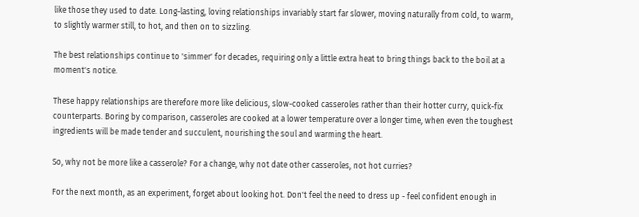like those they used to date. Long-lasting, loving relationships invariably start far slower, moving naturally from cold, to warm, to slightly warmer still, to hot, and then on to sizzling.

The best relationships continue to 'simmer' for decades, requiring only a little extra heat to bring things back to the boil at a moment's notice.

These happy relationships are therefore more like delicious, slow-cooked casseroles rather than their hotter curry, quick-fix counterparts. Boring by comparison, casseroles are cooked at a lower temperature over a longer time, when even the toughest ingredients will be made tender and succulent, nourishing the soul and warming the heart.

So, why not be more like a casserole? For a change, why not date other casseroles, not hot curries?

For the next month, as an experiment, forget about looking hot. Don't feel the need to dress up - feel confident enough in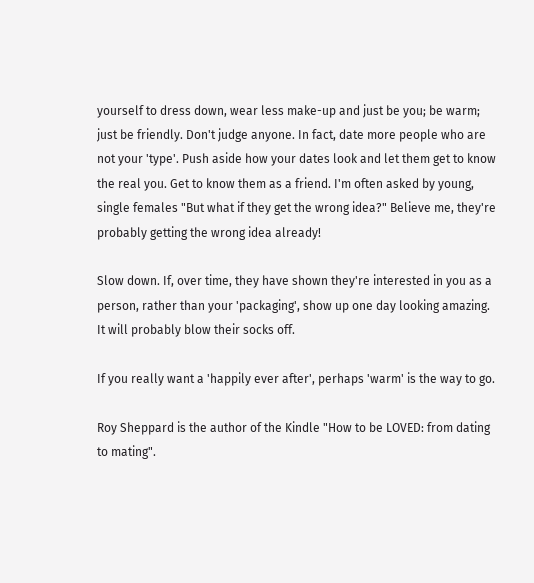yourself to dress down, wear less make-up and just be you; be warm; just be friendly. Don't judge anyone. In fact, date more people who are not your 'type'. Push aside how your dates look and let them get to know the real you. Get to know them as a friend. I'm often asked by young, single females "But what if they get the wrong idea?" Believe me, they're probably getting the wrong idea already!

Slow down. If, over time, they have shown they're interested in you as a person, rather than your 'packaging', show up one day looking amazing. It will probably blow their socks off.

If you really want a 'happily ever after', perhaps 'warm' is the way to go.

Roy Sheppard is the author of the Kindle "How to be LOVED: from dating to mating".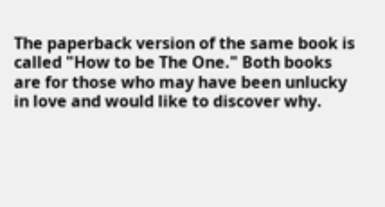The paperback version of the same book is called "How to be The One." Both books are for those who may have been unlucky in love and would like to discover why.